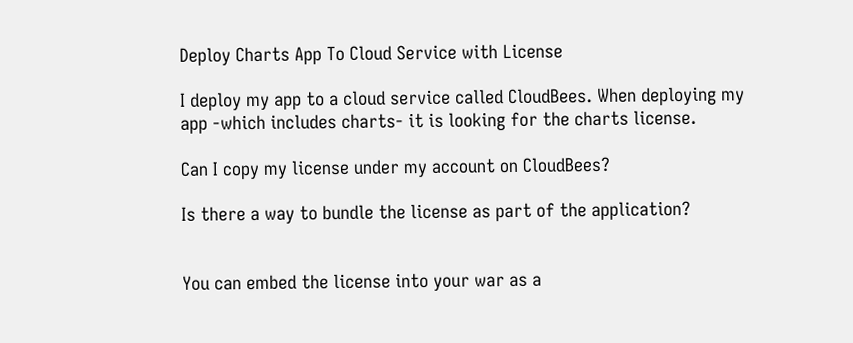Deploy Charts App To Cloud Service with License

I deploy my app to a cloud service called CloudBees. When deploying my app -which includes charts- it is looking for the charts license.

Can I copy my license under my account on CloudBees?

Is there a way to bundle the license as part of the application?


You can embed the license into your war as a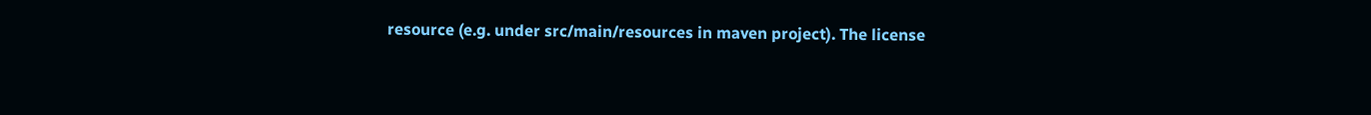resource (e.g. under src/main/resources in maven project). The license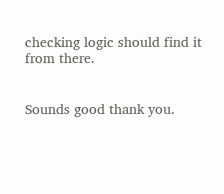checking logic should find it from there.


Sounds good thank you.